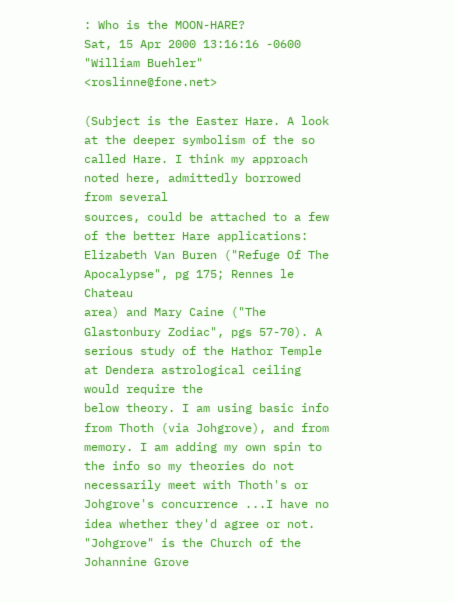: Who is the MOON-HARE?
Sat, 15 Apr 2000 13:16:16 -0600
"William Buehler" <roslinne@fone.net>

(Subject is the Easter Hare. A look at the deeper symbolism of the so called Hare. I think my approach noted here, admittedly borrowed from several
sources, could be attached to a few of the better Hare applications: Elizabeth Van Buren ("Refuge Of The Apocalypse", pg 175; Rennes le Chateau
area) and Mary Caine ("The Glastonbury Zodiac", pgs 57-70). A serious study of the Hathor Temple at Dendera astrological ceiling would require the
below theory. I am using basic info from Thoth (via Johgrove), and from memory. I am adding my own spin to the info so my theories do not
necessarily meet with Thoth's or Johgrove's concurrence ...I have no idea whether they'd agree or not. "Johgrove" is the Church of the Johannine Grove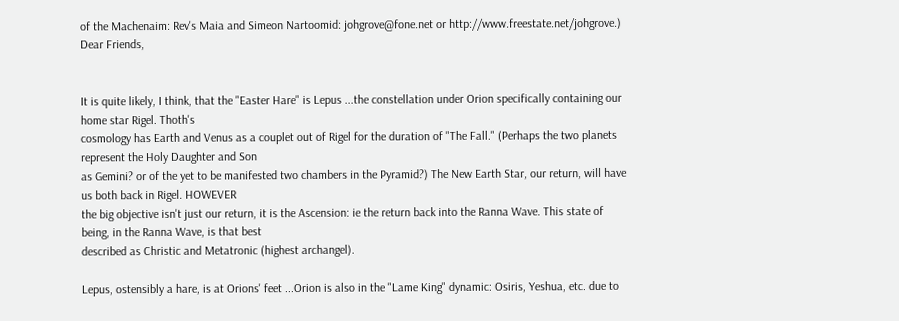of the Machenaim: Rev's Maia and Simeon Nartoomid: johgrove@fone.net or http://www.freestate.net/johgrove.)
Dear Friends,


It is quite likely, I think, that the "Easter Hare" is Lepus ...the constellation under Orion specifically containing our home star Rigel. Thoth's
cosmology has Earth and Venus as a couplet out of Rigel for the duration of "The Fall." (Perhaps the two planets represent the Holy Daughter and Son
as Gemini? or of the yet to be manifested two chambers in the Pyramid?) The New Earth Star, our return, will have us both back in Rigel. HOWEVER
the big objective isn't just our return, it is the Ascension: ie the return back into the Ranna Wave. This state of being, in the Ranna Wave, is that best
described as Christic and Metatronic (highest archangel).

Lepus, ostensibly a hare, is at Orions' feet ...Orion is also in the "Lame King" dynamic: Osiris, Yeshua, etc. due to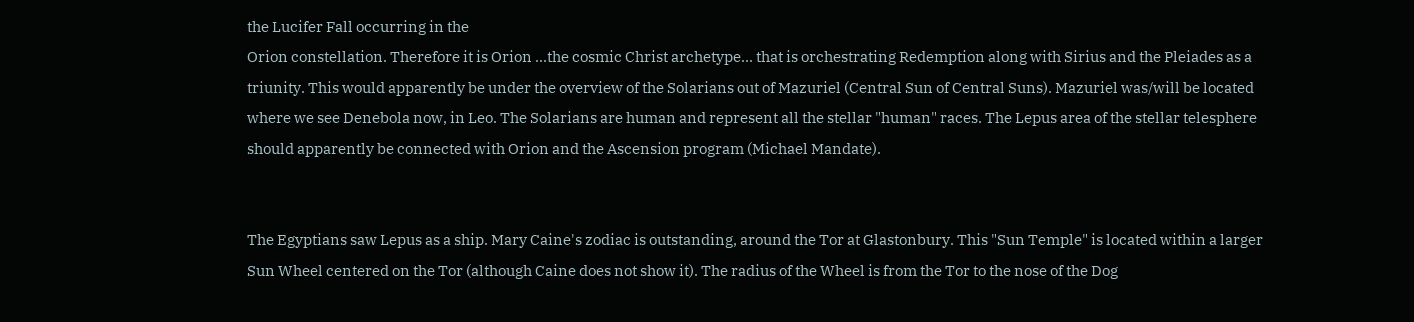the Lucifer Fall occurring in the
Orion constellation. Therefore it is Orion ...the cosmic Christ archetype... that is orchestrating Redemption along with Sirius and the Pleiades as a
triunity. This would apparently be under the overview of the Solarians out of Mazuriel (Central Sun of Central Suns). Mazuriel was/will be located
where we see Denebola now, in Leo. The Solarians are human and represent all the stellar "human" races. The Lepus area of the stellar telesphere
should apparently be connected with Orion and the Ascension program (Michael Mandate).


The Egyptians saw Lepus as a ship. Mary Caine's zodiac is outstanding, around the Tor at Glastonbury. This "Sun Temple" is located within a larger
Sun Wheel centered on the Tor (although Caine does not show it). The radius of the Wheel is from the Tor to the nose of the Dog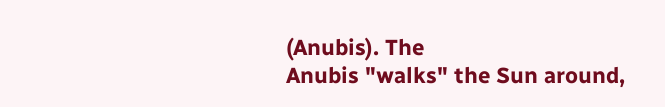(Anubis). The
Anubis "walks" the Sun around,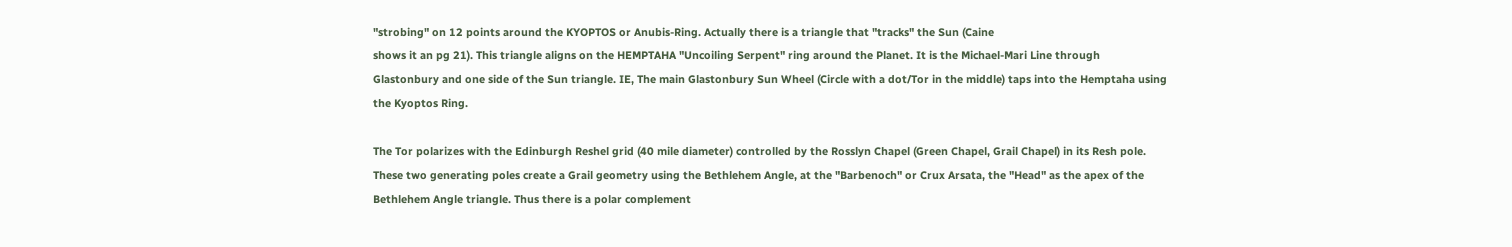"strobing" on 12 points around the KYOPTOS or Anubis-Ring. Actually there is a triangle that "tracks" the Sun (Caine
shows it an pg 21). This triangle aligns on the HEMPTAHA "Uncoiling Serpent" ring around the Planet. It is the Michael-Mari Line through
Glastonbury and one side of the Sun triangle. IE, The main Glastonbury Sun Wheel (Circle with a dot/Tor in the middle) taps into the Hemptaha using
the Kyoptos Ring.

The Tor polarizes with the Edinburgh Reshel grid (40 mile diameter) controlled by the Rosslyn Chapel (Green Chapel, Grail Chapel) in its Resh pole.
These two generating poles create a Grail geometry using the Bethlehem Angle, at the "Barbenoch" or Crux Arsata, the "Head" as the apex of the
Bethlehem Angle triangle. Thus there is a polar complement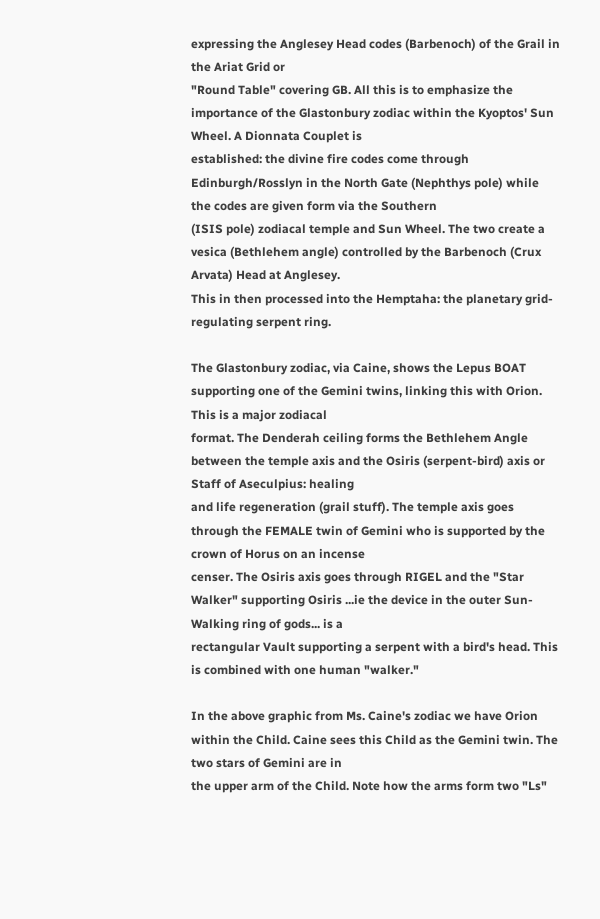expressing the Anglesey Head codes (Barbenoch) of the Grail in the Ariat Grid or
"Round Table" covering GB. All this is to emphasize the importance of the Glastonbury zodiac within the Kyoptos' Sun Wheel. A Dionnata Couplet is
established: the divine fire codes come through Edinburgh/Rosslyn in the North Gate (Nephthys pole) while the codes are given form via the Southern
(ISIS pole) zodiacal temple and Sun Wheel. The two create a vesica (Bethlehem angle) controlled by the Barbenoch (Crux Arvata) Head at Anglesey.
This in then processed into the Hemptaha: the planetary grid-regulating serpent ring.

The Glastonbury zodiac, via Caine, shows the Lepus BOAT supporting one of the Gemini twins, linking this with Orion. This is a major zodiacal
format. The Denderah ceiling forms the Bethlehem Angle between the temple axis and the Osiris (serpent-bird) axis or Staff of Aseculpius: healing
and life regeneration (grail stuff). The temple axis goes through the FEMALE twin of Gemini who is supported by the crown of Horus on an incense
censer. The Osiris axis goes through RIGEL and the "Star Walker" supporting Osiris ...ie the device in the outer Sun-Walking ring of gods... is a
rectangular Vault supporting a serpent with a bird's head. This is combined with one human "walker."

In the above graphic from Ms. Caine's zodiac we have Orion within the Child. Caine sees this Child as the Gemini twin. The two stars of Gemini are in
the upper arm of the Child. Note how the arms form two "Ls"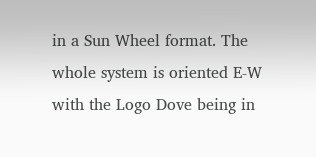in a Sun Wheel format. The whole system is oriented E-W with the Logo Dove being in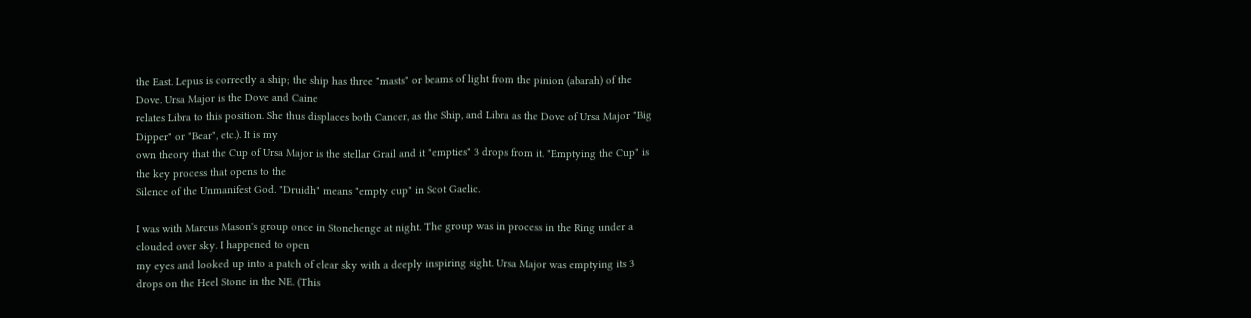the East. Lepus is correctly a ship; the ship has three "masts" or beams of light from the pinion (abarah) of the Dove. Ursa Major is the Dove and Caine
relates Libra to this position. She thus displaces both Cancer, as the Ship, and Libra as the Dove of Ursa Major "Big Dipper" or "Bear", etc.). It is my
own theory that the Cup of Ursa Major is the stellar Grail and it "empties" 3 drops from it. "Emptying the Cup" is the key process that opens to the
Silence of the Unmanifest God. "Druidh" means "empty cup" in Scot Gaelic.

I was with Marcus Mason's group once in Stonehenge at night. The group was in process in the Ring under a clouded over sky. I happened to open
my eyes and looked up into a patch of clear sky with a deeply inspiring sight. Ursa Major was emptying its 3 drops on the Heel Stone in the NE. (This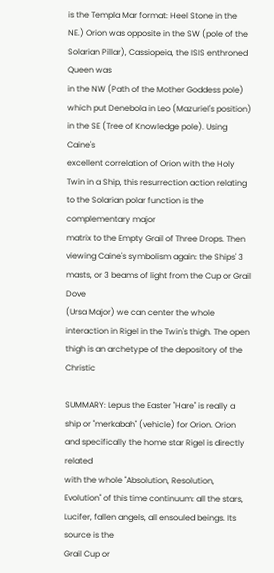is the Templa Mar format: Heel Stone in the NE.) Orion was opposite in the SW (pole of the Solarian Pillar), Cassiopeia, the ISIS enthroned Queen was
in the NW (Path of the Mother Goddess pole) which put Denebola in Leo (Mazuriel's position) in the SE (Tree of Knowledge pole). Using Caine's
excellent correlation of Orion with the Holy Twin in a Ship, this resurrection action relating to the Solarian polar function is the complementary major
matrix to the Empty Grail of Three Drops. Then viewing Caine's symbolism again: the Ships' 3 masts, or 3 beams of light from the Cup or Grail Dove
(Ursa Major) we can center the whole interaction in Rigel in the Twin's thigh. The open thigh is an archetype of the depository of the Christic

SUMMARY: Lepus the Easter "Hare" is really a ship or "merkabah" (vehicle) for Orion. Orion and specifically the home star Rigel is directly related
with the whole "Absolution, Resolution, Evolution" of this time continuum: all the stars, Lucifer, fallen angels, all ensouled beings. Its source is the
Grail Cup or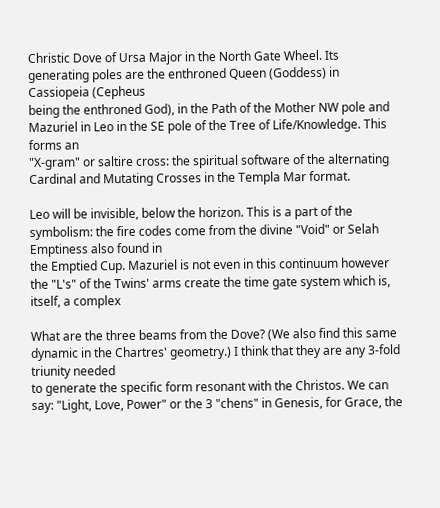Christic Dove of Ursa Major in the North Gate Wheel. Its generating poles are the enthroned Queen (Goddess) in Cassiopeia (Cepheus
being the enthroned God), in the Path of the Mother NW pole and Mazuriel in Leo in the SE pole of the Tree of Life/Knowledge. This forms an
"X-gram" or saltire cross: the spiritual software of the alternating Cardinal and Mutating Crosses in the Templa Mar format.

Leo will be invisible, below the horizon. This is a part of the symbolism: the fire codes come from the divine "Void" or Selah Emptiness also found in
the Emptied Cup. Mazuriel is not even in this continuum however the "L's" of the Twins' arms create the time gate system which is, itself, a complex

What are the three beams from the Dove? (We also find this same dynamic in the Chartres' geometry.) I think that they are any 3-fold triunity needed
to generate the specific form resonant with the Christos. We can say: "Light, Love, Power" or the 3 "chens" in Genesis, for Grace, the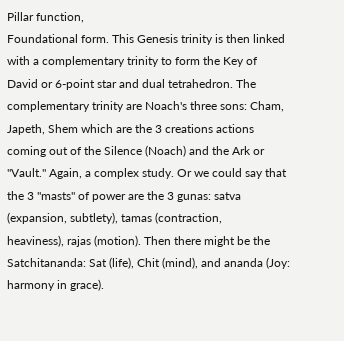Pillar function,
Foundational form. This Genesis trinity is then linked with a complementary trinity to form the Key of David or 6-point star and dual tetrahedron. The
complementary trinity are Noach's three sons: Cham, Japeth, Shem which are the 3 creations actions coming out of the Silence (Noach) and the Ark or
"Vault." Again, a complex study. Or we could say that the 3 "masts" of power are the 3 gunas: satva (expansion, subtlety), tamas (contraction,
heaviness), rajas (motion). Then there might be the Satchitananda: Sat (life), Chit (mind), and ananda (Joy: harmony in grace).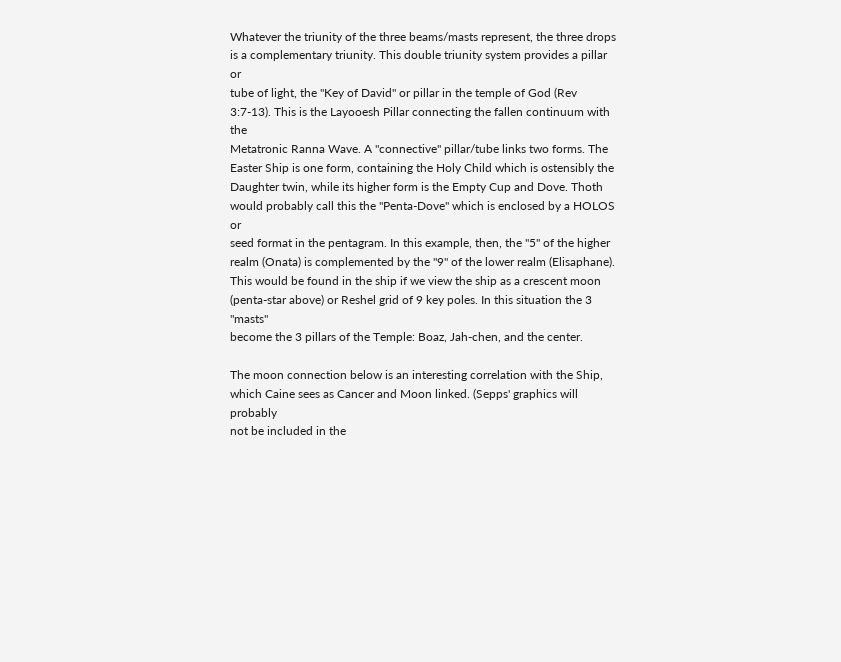Whatever the triunity of the three beams/masts represent, the three drops is a complementary triunity. This double triunity system provides a pillar or
tube of light, the "Key of David" or pillar in the temple of God (Rev 3:7-13). This is the Layooesh Pillar connecting the fallen continuum with the
Metatronic Ranna Wave. A "connective" pillar/tube links two forms. The Easter Ship is one form, containing the Holy Child which is ostensibly the
Daughter twin, while its higher form is the Empty Cup and Dove. Thoth would probably call this the "Penta-Dove" which is enclosed by a HOLOS or
seed format in the pentagram. In this example, then, the "5" of the higher realm (Onata) is complemented by the "9" of the lower realm (Elisaphane).
This would be found in the ship if we view the ship as a crescent moon (penta-star above) or Reshel grid of 9 key poles. In this situation the 3 "masts"
become the 3 pillars of the Temple: Boaz, Jah-chen, and the center.

The moon connection below is an interesting correlation with the Ship, which Caine sees as Cancer and Moon linked. (Sepps' graphics will probably
not be included in the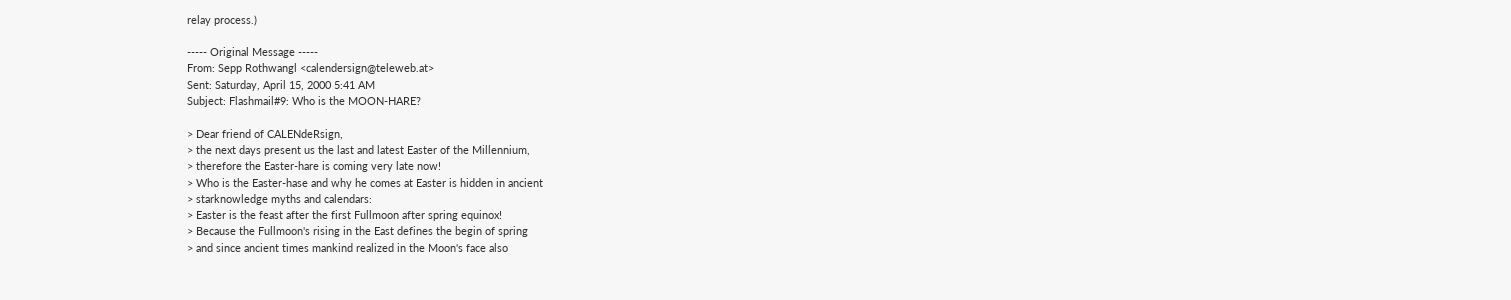relay process.)

----- Original Message -----
From: Sepp Rothwangl <calendersign@teleweb.at>
Sent: Saturday, April 15, 2000 5:41 AM
Subject: Flashmail#9: Who is the MOON-HARE?

> Dear friend of CALENdeRsign,
> the next days present us the last and latest Easter of the Millennium,
> therefore the Easter-hare is coming very late now!
> Who is the Easter-hase and why he comes at Easter is hidden in ancient
> starknowledge myths and calendars:
> Easter is the feast after the first Fullmoon after spring equinox!
> Because the Fullmoon's rising in the East defines the begin of spring
> and since ancient times mankind realized in the Moon's face also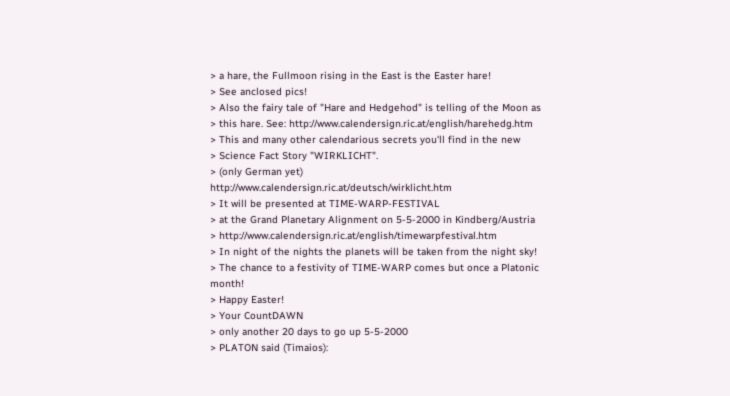> a hare, the Fullmoon rising in the East is the Easter hare!
> See anclosed pics!
> Also the fairy tale of "Hare and Hedgehod" is telling of the Moon as
> this hare. See: http://www.calendersign.ric.at/english/harehedg.htm
> This and many other calendarious secrets you'll find in the new
> Science Fact Story "WIRKLICHT".
> (only German yet) http://www.calendersign.ric.at/deutsch/wirklicht.htm
> It will be presented at TIME-WARP-FESTIVAL
> at the Grand Planetary Alignment on 5-5-2000 in Kindberg/Austria
> http://www.calendersign.ric.at/english/timewarpfestival.htm
> In night of the nights the planets will be taken from the night sky!
> The chance to a festivity of TIME-WARP comes but once a Platonic month!
> Happy Easter!
> Your CountDAWN
> only another 20 days to go up 5-5-2000
> PLATON said (Timaios):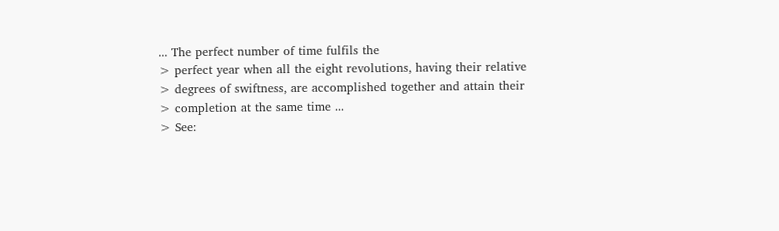... The perfect number of time fulfils the
> perfect year when all the eight revolutions, having their relative
> degrees of swiftness, are accomplished together and attain their
> completion at the same time ...
> See: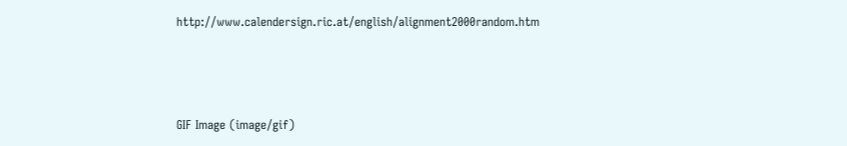http://www.calendersign.ric.at/english/alignment2000random.htm





GIF Image (image/gif)